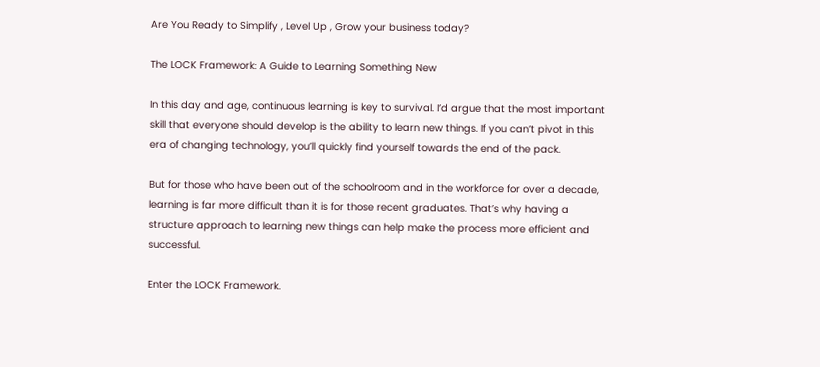Are You Ready to Simplify , Level Up , Grow your business today?

The LOCK Framework: A Guide to Learning Something New

In this day and age, continuous learning is key to survival. I’d argue that the most important skill that everyone should develop is the ability to learn new things. If you can’t pivot in this era of changing technology, you’ll quickly find yourself towards the end of the pack.

But for those who have been out of the schoolroom and in the workforce for over a decade, learning is far more difficult than it is for those recent graduates. That’s why having a structure approach to learning new things can help make the process more efficient and successful.

Enter the LOCK Framework.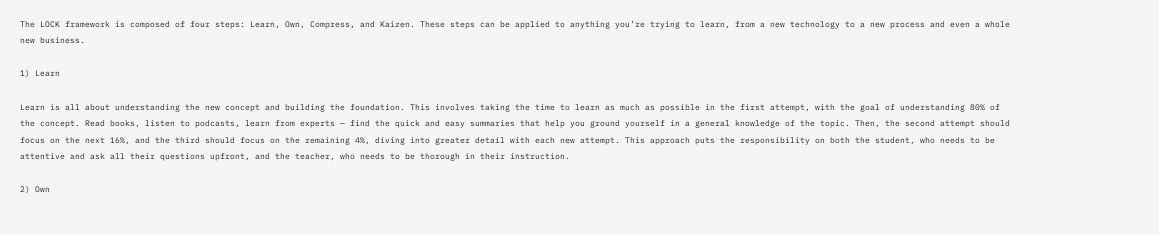The LOCK framework is composed of four steps: Learn, Own, Compress, and Kaizen. These steps can be applied to anything you’re trying to learn, from a new technology to a new process and even a whole new business.

1) Learn

Learn is all about understanding the new concept and building the foundation. This involves taking the time to learn as much as possible in the first attempt, with the goal of understanding 80% of the concept. Read books, listen to podcasts, learn from experts — find the quick and easy summaries that help you ground yourself in a general knowledge of the topic. Then, the second attempt should focus on the next 16%, and the third should focus on the remaining 4%, diving into greater detail with each new attempt. This approach puts the responsibility on both the student, who needs to be attentive and ask all their questions upfront, and the teacher, who needs to be thorough in their instruction.

2) Own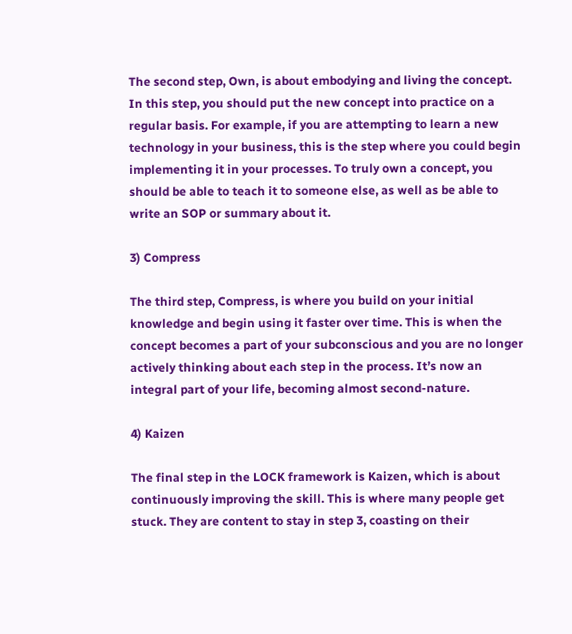The second step, Own, is about embodying and living the concept. In this step, you should put the new concept into practice on a regular basis. For example, if you are attempting to learn a new technology in your business, this is the step where you could begin implementing it in your processes. To truly own a concept, you should be able to teach it to someone else, as well as be able to write an SOP or summary about it.

3) Compress

The third step, Compress, is where you build on your initial knowledge and begin using it faster over time. This is when the concept becomes a part of your subconscious and you are no longer actively thinking about each step in the process. It’s now an integral part of your life, becoming almost second-nature.

4) Kaizen

The final step in the LOCK framework is Kaizen, which is about continuously improving the skill. This is where many people get stuck. They are content to stay in step 3, coasting on their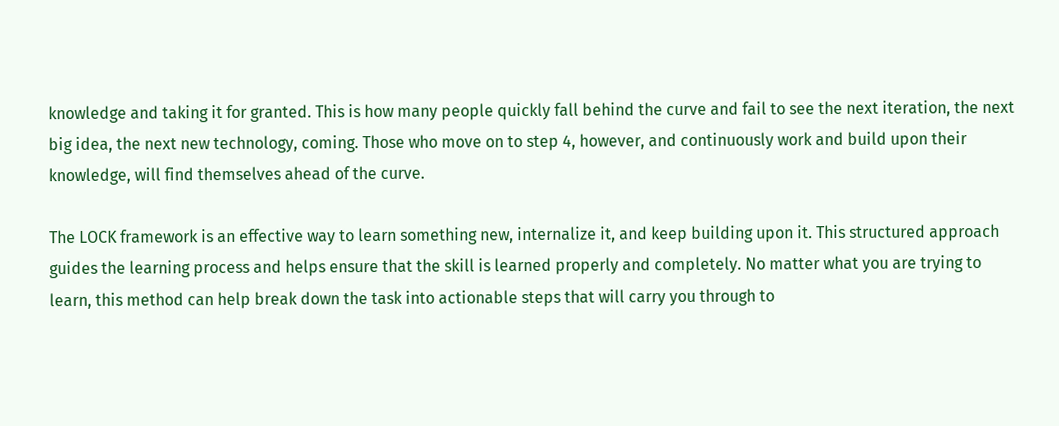knowledge and taking it for granted. This is how many people quickly fall behind the curve and fail to see the next iteration, the next big idea, the next new technology, coming. Those who move on to step 4, however, and continuously work and build upon their knowledge, will find themselves ahead of the curve.

The LOCK framework is an effective way to learn something new, internalize it, and keep building upon it. This structured approach guides the learning process and helps ensure that the skill is learned properly and completely. No matter what you are trying to learn, this method can help break down the task into actionable steps that will carry you through to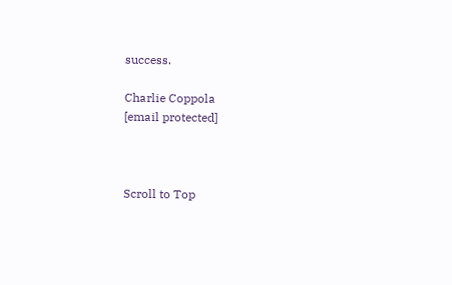success.

Charlie Coppola
[email protected]



Scroll to Top